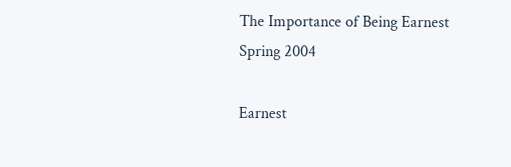The Importance of Being Earnest
Spring 2004

Earnest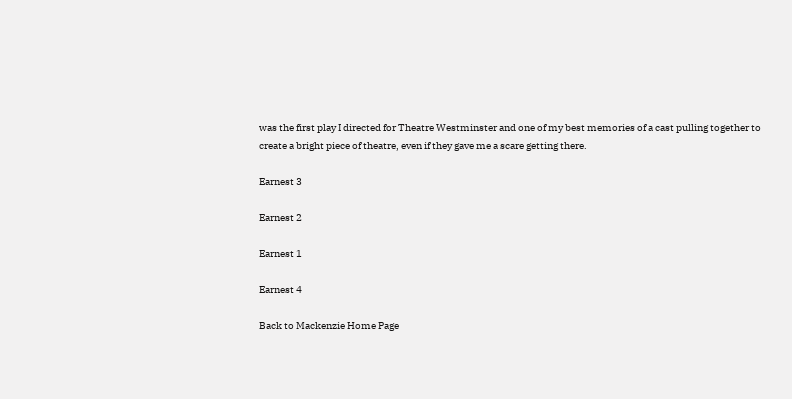was the first play I directed for Theatre Westminster and one of my best memories of a cast pulling together to create a bright piece of theatre, even if they gave me a scare getting there.

Earnest 3

Earnest 2

Earnest 1

Earnest 4

Back to Mackenzie Home Page